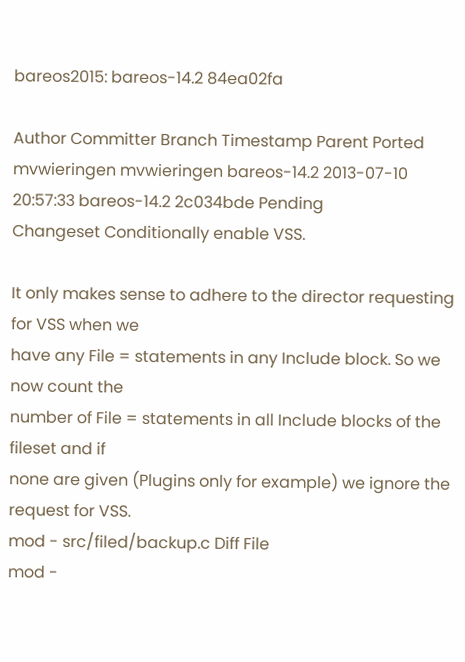bareos2015: bareos-14.2 84ea02fa

Author Committer Branch Timestamp Parent Ported
mvwieringen mvwieringen bareos-14.2 2013-07-10 20:57:33 bareos-14.2 2c034bde Pending
Changeset Conditionally enable VSS.

It only makes sense to adhere to the director requesting for VSS when we
have any File = statements in any Include block. So we now count the
number of File = statements in all Include blocks of the fileset and if
none are given (Plugins only for example) we ignore the request for VSS.
mod - src/filed/backup.c Diff File
mod -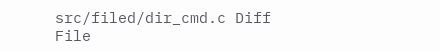src/filed/dir_cmd.c Diff File